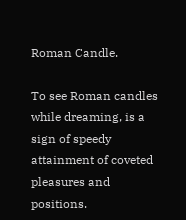Roman Candle.

To see Roman candles while dreaming, is a sign of speedy attainment of coveted pleasures and positions.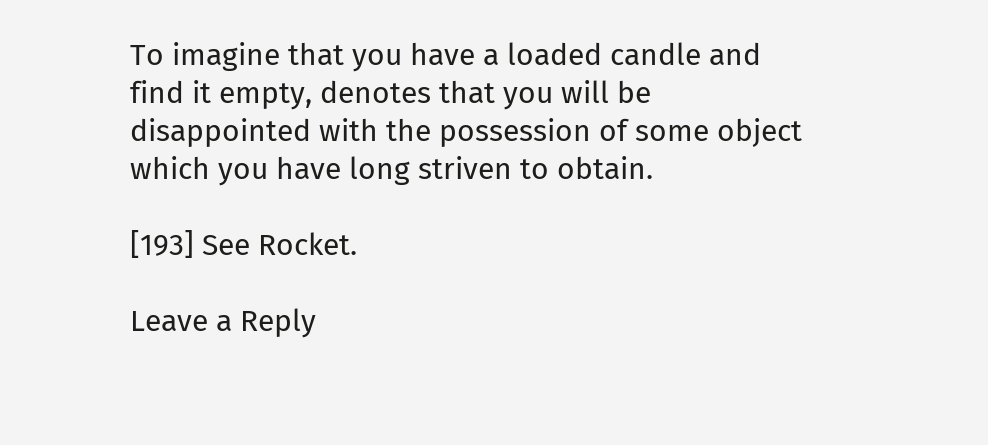To imagine that you have a loaded candle and find it empty, denotes that you will be disappointed with the possession of some object which you have long striven to obtain.

[193] See Rocket.

Leave a Reply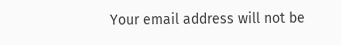Your email address will not be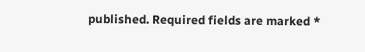published. Required fields are marked *